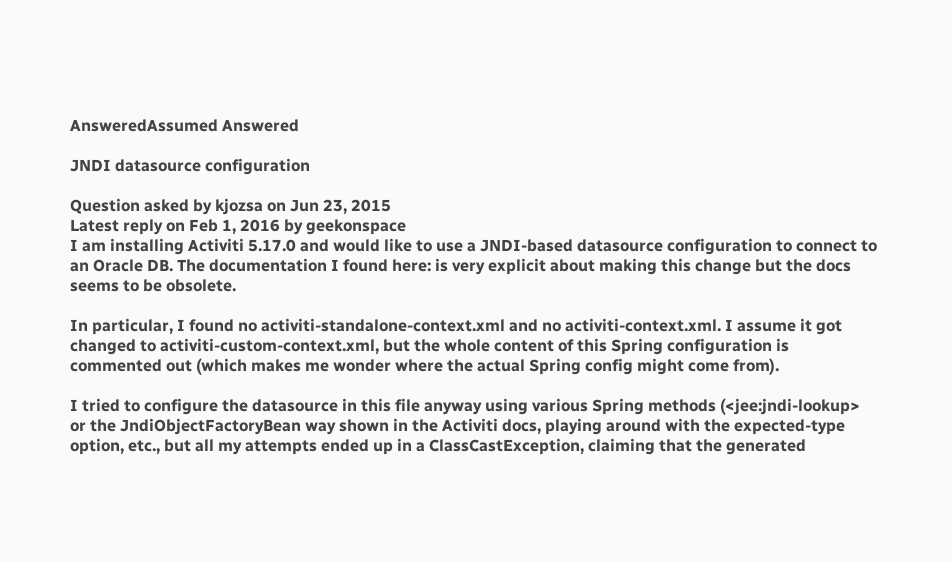AnsweredAssumed Answered

JNDI datasource configuration

Question asked by kjozsa on Jun 23, 2015
Latest reply on Feb 1, 2016 by geekonspace
I am installing Activiti 5.17.0 and would like to use a JNDI-based datasource configuration to connect to an Oracle DB. The documentation I found here: is very explicit about making this change but the docs seems to be obsolete.

In particular, I found no activiti-standalone-context.xml and no activiti-context.xml. I assume it got changed to activiti-custom-context.xml, but the whole content of this Spring configuration is commented out (which makes me wonder where the actual Spring config might come from).

I tried to configure the datasource in this file anyway using various Spring methods (<jee:jndi-lookup> or the JndiObjectFactoryBean way shown in the Activiti docs, playing around with the expected-type option, etc., but all my attempts ended up in a ClassCastException, claiming that the generated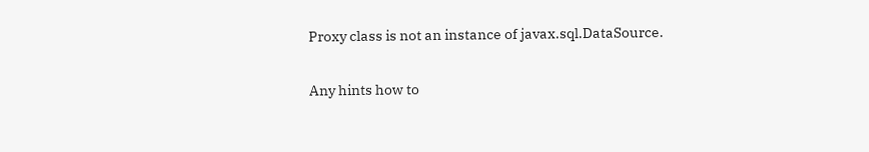Proxy class is not an instance of javax.sql.DataSource.

Any hints how to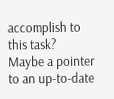accomplish to this task? Maybe a pointer to an up-to-date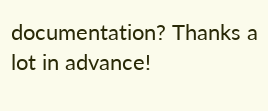documentation? Thanks a lot in advance!